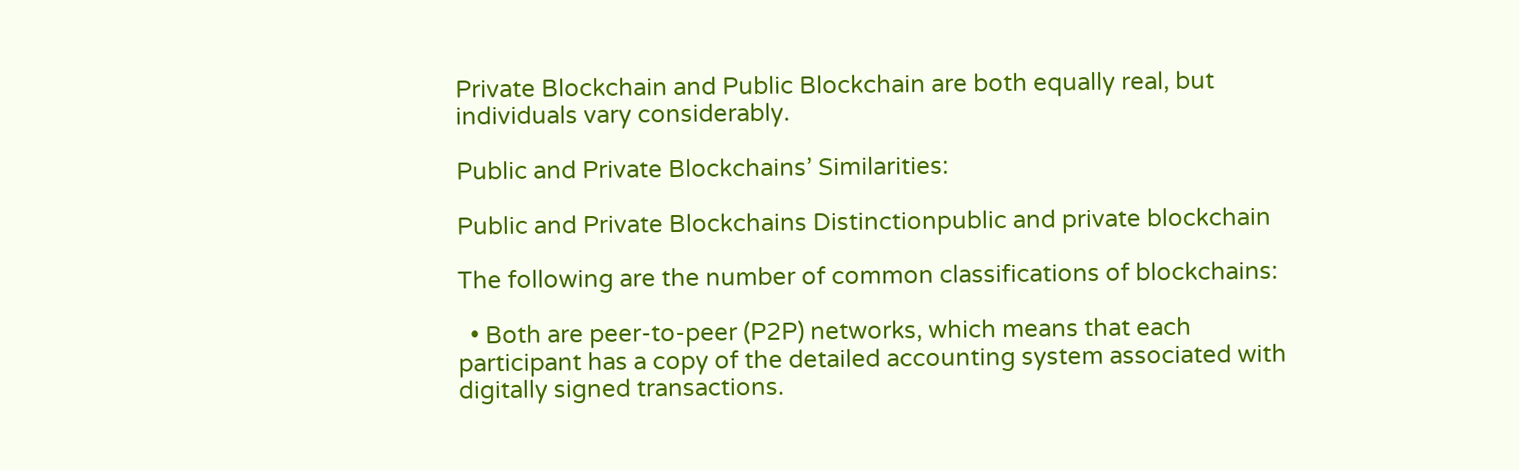Private Blockchain and Public Blockchain are both equally real, but individuals vary considerably.

Public and Private Blockchains’ Similarities:

Public and Private Blockchains Distinctionpublic and private blockchain

The following are the number of common classifications of blockchains:

  • Both are peer-to-peer (P2P) networks, which means that each participant has a copy of the detailed accounting system associated with digitally signed transactions.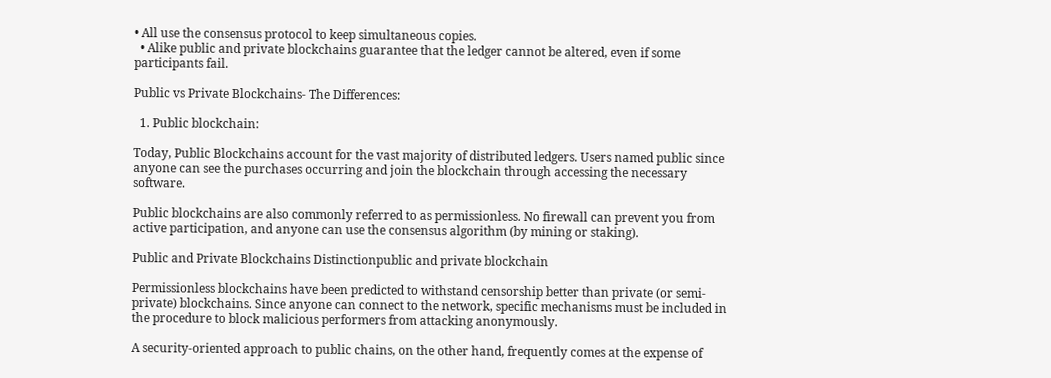• All use the consensus protocol to keep simultaneous copies.
  • Alike public and private blockchains guarantee that the ledger cannot be altered, even if some participants fail.

Public vs Private Blockchains- The Differences:

  1. Public blockchain:

Today, Public Blockchains account for the vast majority of distributed ledgers. Users named public since anyone can see the purchases occurring and join the blockchain through accessing the necessary software.

Public blockchains are also commonly referred to as permissionless. No firewall can prevent you from active participation, and anyone can use the consensus algorithm (by mining or staking).

Public and Private Blockchains Distinctionpublic and private blockchain

Permissionless blockchains have been predicted to withstand censorship better than private (or semi-private) blockchains. Since anyone can connect to the network, specific mechanisms must be included in the procedure to block malicious performers from attacking anonymously.

A security-oriented approach to public chains, on the other hand, frequently comes at the expense of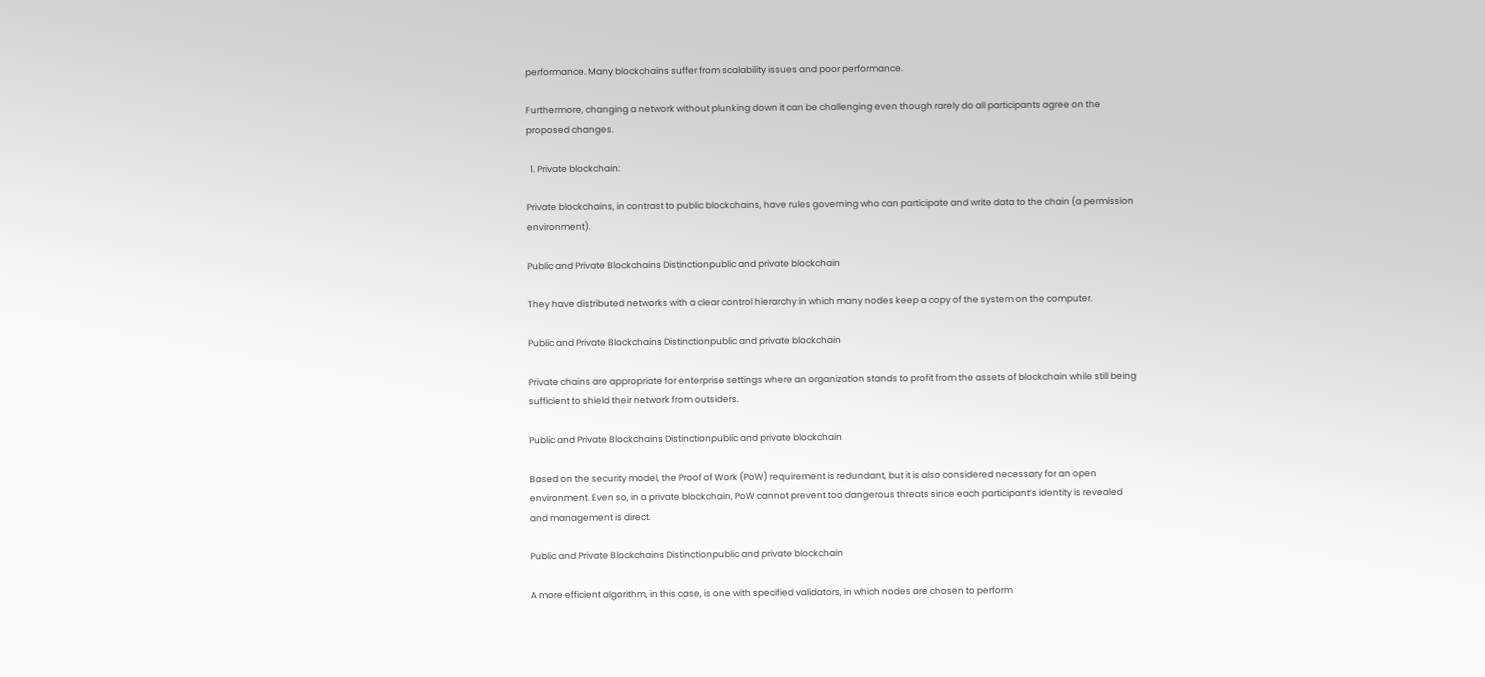performance. Many blockchains suffer from scalability issues and poor performance.

Furthermore, changing a network without plunking down it can be challenging even though rarely do all participants agree on the proposed changes.

  1. Private blockchain:

Private blockchains, in contrast to public blockchains, have rules governing who can participate and write data to the chain (a permission environment).

Public and Private Blockchains Distinctionpublic and private blockchain

They have distributed networks with a clear control hierarchy in which many nodes keep a copy of the system on the computer.

Public and Private Blockchains Distinctionpublic and private blockchain

Private chains are appropriate for enterprise settings where an organization stands to profit from the assets of blockchain while still being sufficient to shield their network from outsiders.

Public and Private Blockchains Distinctionpublic and private blockchain

Based on the security model, the Proof of Work (PoW) requirement is redundant, but it is also considered necessary for an open environment. Even so, in a private blockchain, PoW cannot prevent too dangerous threats since each participant’s identity is revealed and management is direct.

Public and Private Blockchains Distinctionpublic and private blockchain

A more efficient algorithm, in this case, is one with specified validators, in which nodes are chosen to perform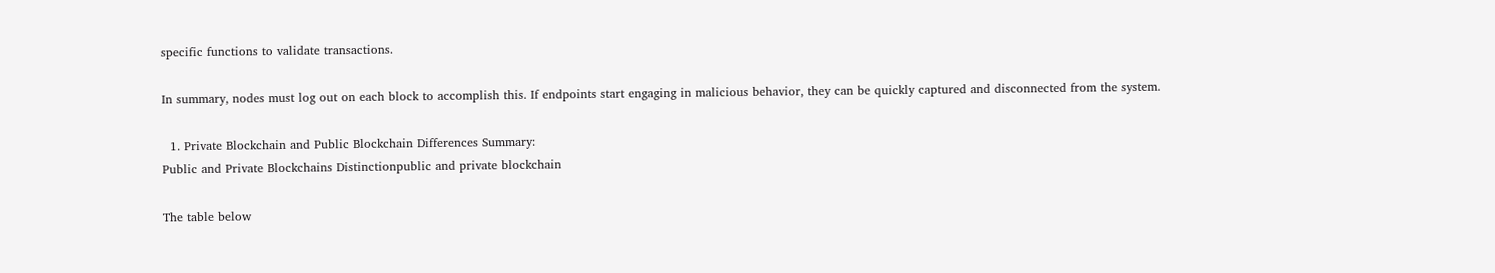specific functions to validate transactions.

In summary, nodes must log out on each block to accomplish this. If endpoints start engaging in malicious behavior, they can be quickly captured and disconnected from the system.

  1. Private Blockchain and Public Blockchain Differences Summary:
Public and Private Blockchains Distinctionpublic and private blockchain

The table below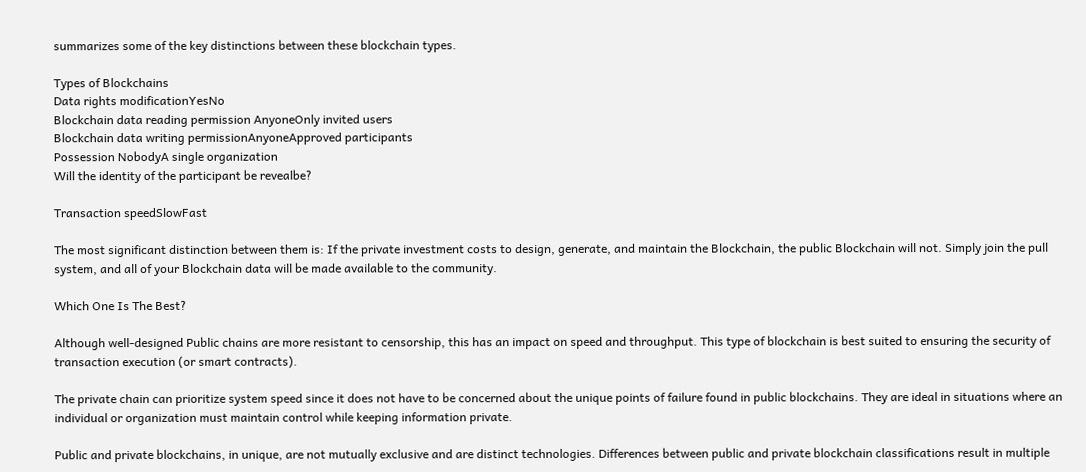summarizes some of the key distinctions between these blockchain types.

Types of Blockchains
Data rights modificationYesNo
Blockchain data reading permission AnyoneOnly invited users
Blockchain data writing permissionAnyoneApproved participants
Possession NobodyA single organization
Will the identity of the participant be revealbe?

Transaction speedSlowFast

The most significant distinction between them is: If the private investment costs to design, generate, and maintain the Blockchain, the public Blockchain will not. Simply join the pull system, and all of your Blockchain data will be made available to the community.

Which One Is The Best?

Although well-designed Public chains are more resistant to censorship, this has an impact on speed and throughput. This type of blockchain is best suited to ensuring the security of transaction execution (or smart contracts).

The private chain can prioritize system speed since it does not have to be concerned about the unique points of failure found in public blockchains. They are ideal in situations where an individual or organization must maintain control while keeping information private.

Public and private blockchains, in unique, are not mutually exclusive and are distinct technologies. Differences between public and private blockchain classifications result in multiple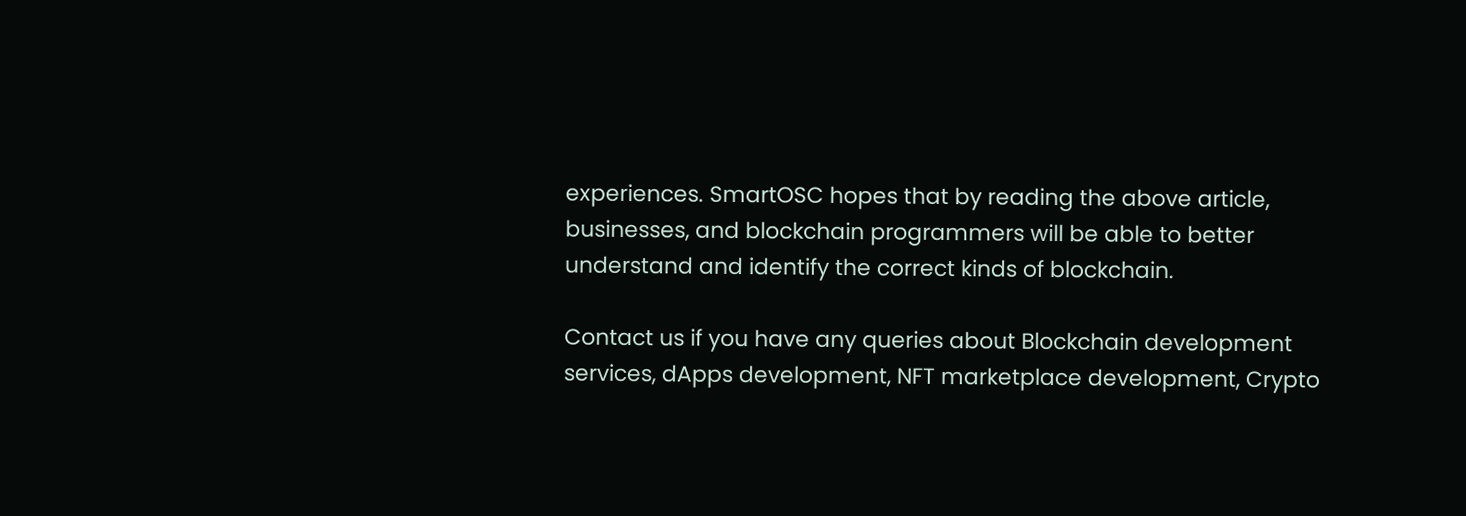experiences. SmartOSC hopes that by reading the above article, businesses, and blockchain programmers will be able to better understand and identify the correct kinds of blockchain.

Contact us if you have any queries about Blockchain development services, dApps development, NFT marketplace development, Crypto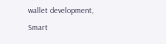wallet development, Smart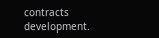contracts development.